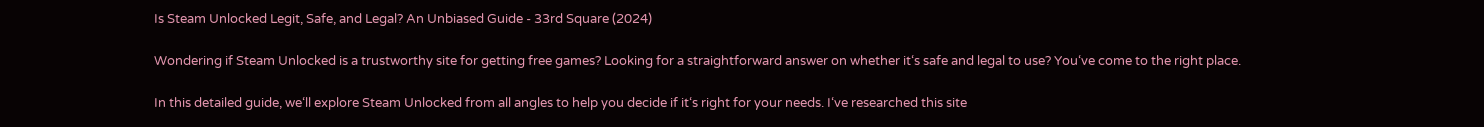Is Steam Unlocked Legit, Safe, and Legal? An Unbiased Guide - 33rd Square (2024)

Wondering if Steam Unlocked is a trustworthy site for getting free games? Looking for a straightforward answer on whether it‘s safe and legal to use? You‘ve come to the right place.

In this detailed guide, we‘ll explore Steam Unlocked from all angles to help you decide if it‘s right for your needs. I‘ve researched this site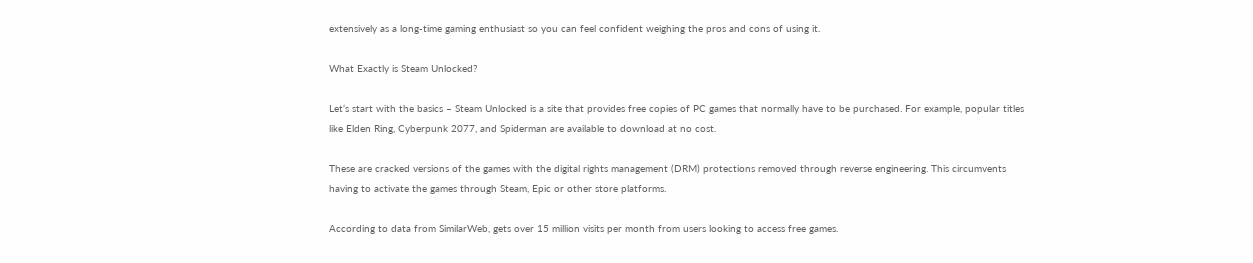extensively as a long-time gaming enthusiast so you can feel confident weighing the pros and cons of using it.

What Exactly is Steam Unlocked?

Let‘s start with the basics – Steam Unlocked is a site that provides free copies of PC games that normally have to be purchased. For example, popular titles like Elden Ring, Cyberpunk 2077, and Spiderman are available to download at no cost.

These are cracked versions of the games with the digital rights management (DRM) protections removed through reverse engineering. This circumvents having to activate the games through Steam, Epic or other store platforms.

According to data from SimilarWeb, gets over 15 million visits per month from users looking to access free games.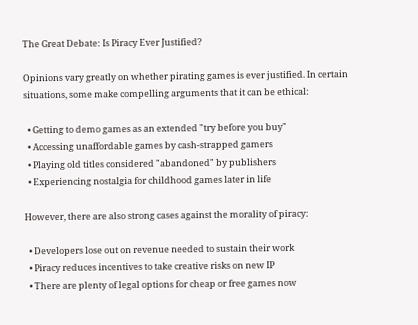The Great Debate: Is Piracy Ever Justified?

Opinions vary greatly on whether pirating games is ever justified. In certain situations, some make compelling arguments that it can be ethical:

  • Getting to demo games as an extended "try before you buy"
  • Accessing unaffordable games by cash-strapped gamers
  • Playing old titles considered "abandoned" by publishers
  • Experiencing nostalgia for childhood games later in life

However, there are also strong cases against the morality of piracy:

  • Developers lose out on revenue needed to sustain their work
  • Piracy reduces incentives to take creative risks on new IP
  • There are plenty of legal options for cheap or free games now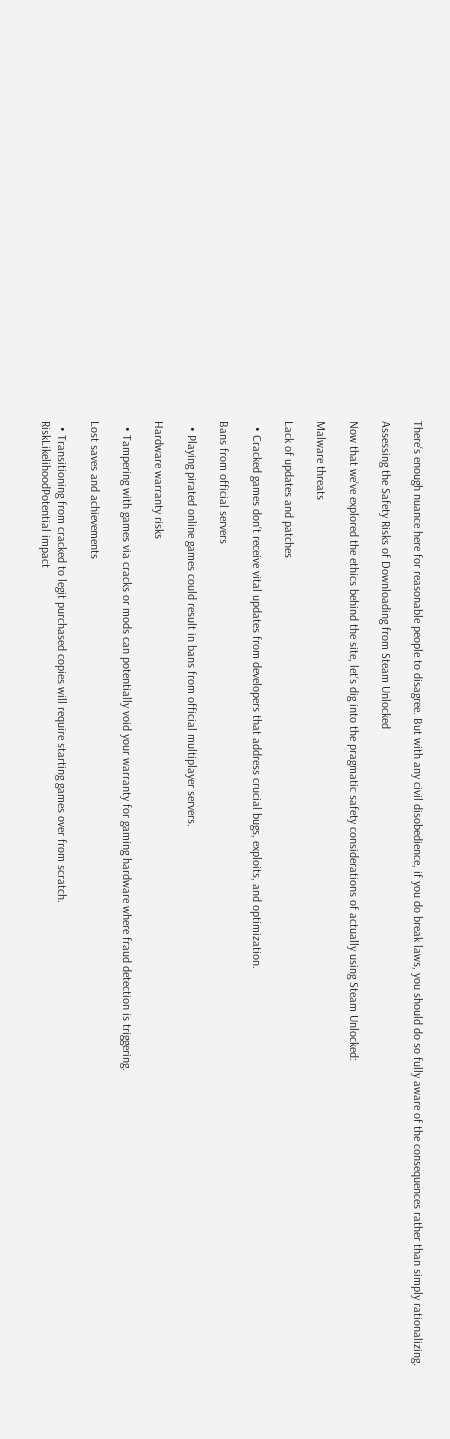There‘s enough nuance here for reasonable people to disagree. But with any civil disobedience, if you do break laws, you should do so fully aware of the consequences rather than simply rationalizing.

Assessing the Safety Risks of Downloading from Steam Unlocked

Now that we‘ve explored the ethics behind the site, let‘s dig into the pragmatic safety considerations of actually using Steam Unlocked:

Malware threats

Lack of updates and patches

  • Cracked games don‘t receive vital updates from developers that address crucial bugs, exploits, and optimization.

Bans from official servers

  • Playing pirated online games could result in bans from official multiplayer servers.

Hardware warranty risks

  • Tampering with games via cracks or mods can potentially void your warranty for gaming hardware where fraud detection is triggering.

Lost saves and achievements

  • Transitioning from cracked to legit purchased copies will require starting games over from scratch.
RiskLikelihoodPotential impact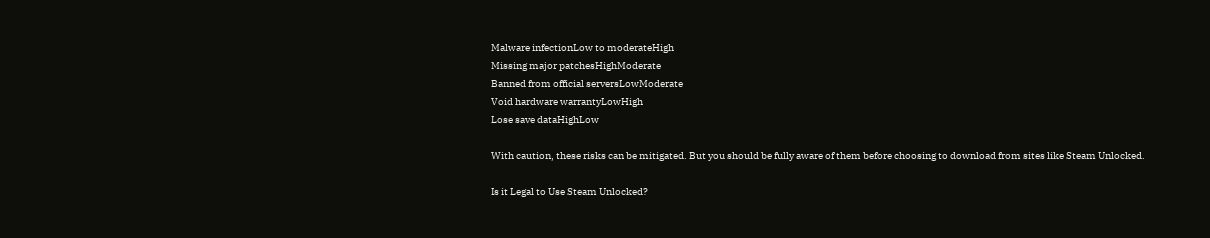Malware infectionLow to moderateHigh
Missing major patchesHighModerate
Banned from official serversLowModerate
Void hardware warrantyLowHigh
Lose save dataHighLow

With caution, these risks can be mitigated. But you should be fully aware of them before choosing to download from sites like Steam Unlocked.

Is it Legal to Use Steam Unlocked?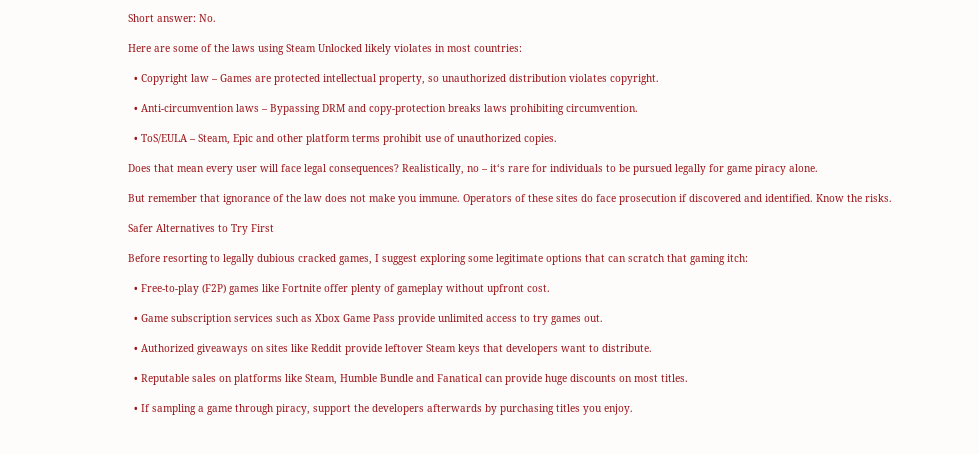Short answer: No.

Here are some of the laws using Steam Unlocked likely violates in most countries:

  • Copyright law – Games are protected intellectual property, so unauthorized distribution violates copyright.

  • Anti-circumvention laws – Bypassing DRM and copy-protection breaks laws prohibiting circumvention.

  • ToS/EULA – Steam, Epic and other platform terms prohibit use of unauthorized copies.

Does that mean every user will face legal consequences? Realistically, no – it‘s rare for individuals to be pursued legally for game piracy alone.

But remember that ignorance of the law does not make you immune. Operators of these sites do face prosecution if discovered and identified. Know the risks.

Safer Alternatives to Try First

Before resorting to legally dubious cracked games, I suggest exploring some legitimate options that can scratch that gaming itch:

  • Free-to-play (F2P) games like Fortnite offer plenty of gameplay without upfront cost.

  • Game subscription services such as Xbox Game Pass provide unlimited access to try games out.

  • Authorized giveaways on sites like Reddit provide leftover Steam keys that developers want to distribute.

  • Reputable sales on platforms like Steam, Humble Bundle and Fanatical can provide huge discounts on most titles.

  • If sampling a game through piracy, support the developers afterwards by purchasing titles you enjoy.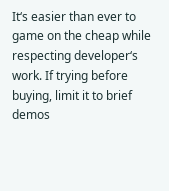It‘s easier than ever to game on the cheap while respecting developer‘s work. If trying before buying, limit it to brief demos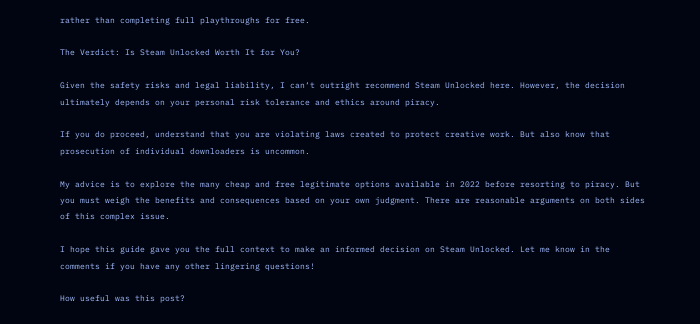rather than completing full playthroughs for free.

The Verdict: Is Steam Unlocked Worth It for You?

Given the safety risks and legal liability, I can‘t outright recommend Steam Unlocked here. However, the decision ultimately depends on your personal risk tolerance and ethics around piracy.

If you do proceed, understand that you are violating laws created to protect creative work. But also know that prosecution of individual downloaders is uncommon.

My advice is to explore the many cheap and free legitimate options available in 2022 before resorting to piracy. But you must weigh the benefits and consequences based on your own judgment. There are reasonable arguments on both sides of this complex issue.

I hope this guide gave you the full context to make an informed decision on Steam Unlocked. Let me know in the comments if you have any other lingering questions!

How useful was this post?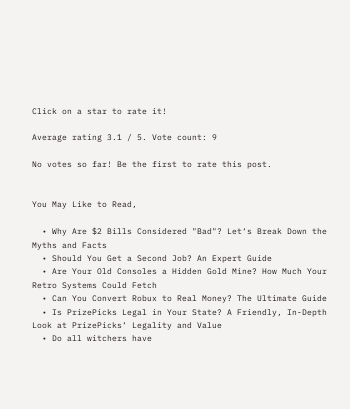Click on a star to rate it!

Average rating 3.1 / 5. Vote count: 9

No votes so far! Be the first to rate this post.


You May Like to Read,

  • Why Are $2 Bills Considered "Bad"? Let‘s Break Down the Myths and Facts
  • Should You Get a Second Job? An Expert Guide
  • Are Your Old Consoles a Hidden Gold Mine? How Much Your Retro Systems Could Fetch
  • Can You Convert Robux to Real Money? The Ultimate Guide
  • Is PrizePicks Legal in Your State? A Friendly, In-Depth Look at PrizePicks‘ Legality and Value
  • Do all witchers have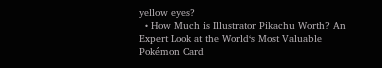yellow eyes?
  • How Much is Illustrator Pikachu Worth? An Expert Look at the World‘s Most Valuable Pokémon Card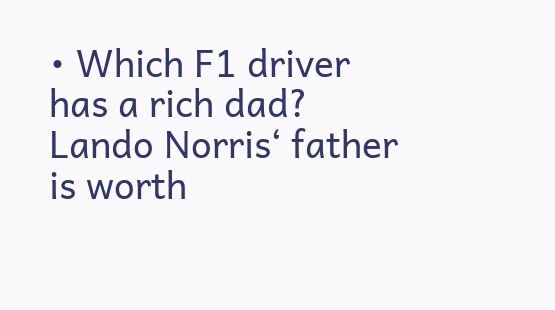• Which F1 driver has a rich dad? Lando Norris‘ father is worth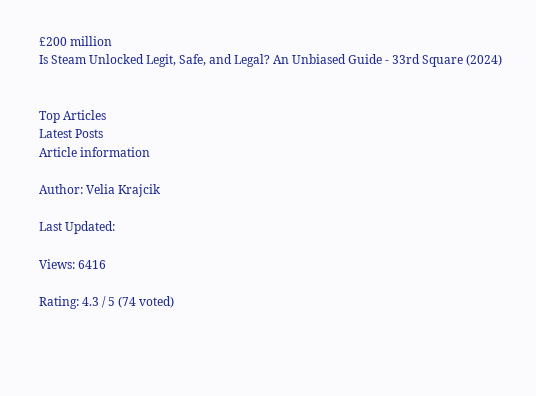£200 million
Is Steam Unlocked Legit, Safe, and Legal? An Unbiased Guide - 33rd Square (2024)


Top Articles
Latest Posts
Article information

Author: Velia Krajcik

Last Updated:

Views: 6416

Rating: 4.3 / 5 (74 voted)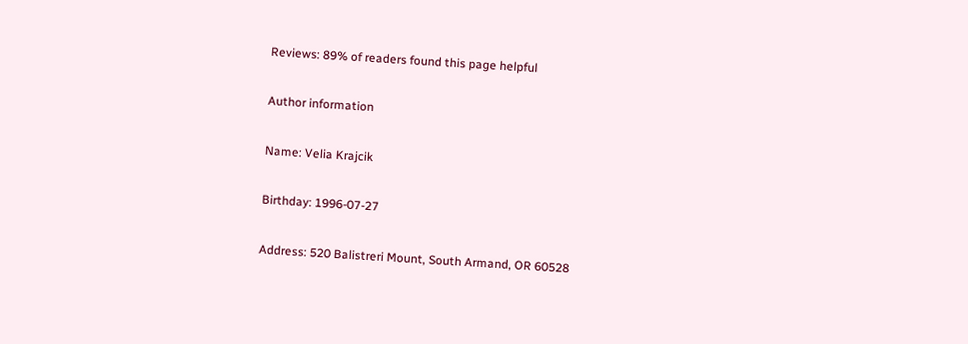Reviews: 89% of readers found this page helpful

Author information

Name: Velia Krajcik

Birthday: 1996-07-27

Address: 520 Balistreri Mount, South Armand, OR 60528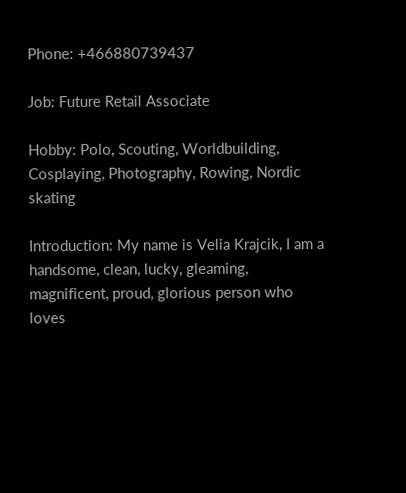Phone: +466880739437

Job: Future Retail Associate

Hobby: Polo, Scouting, Worldbuilding, Cosplaying, Photography, Rowing, Nordic skating

Introduction: My name is Velia Krajcik, I am a handsome, clean, lucky, gleaming, magnificent, proud, glorious person who loves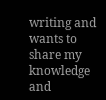writing and wants to share my knowledge and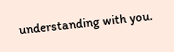understanding with you.